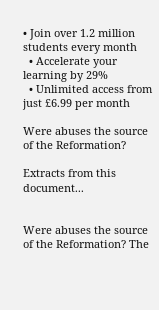• Join over 1.2 million students every month
  • Accelerate your learning by 29%
  • Unlimited access from just £6.99 per month

Were abuses the source of the Reformation?

Extracts from this document...


Were abuses the source of the Reformation? The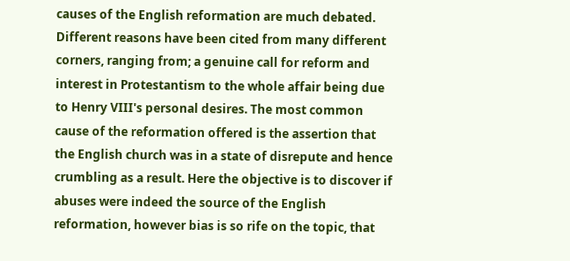causes of the English reformation are much debated. Different reasons have been cited from many different corners, ranging from; a genuine call for reform and interest in Protestantism to the whole affair being due to Henry VIII's personal desires. The most common cause of the reformation offered is the assertion that the English church was in a state of disrepute and hence crumbling as a result. Here the objective is to discover if abuses were indeed the source of the English reformation, however bias is so rife on the topic, that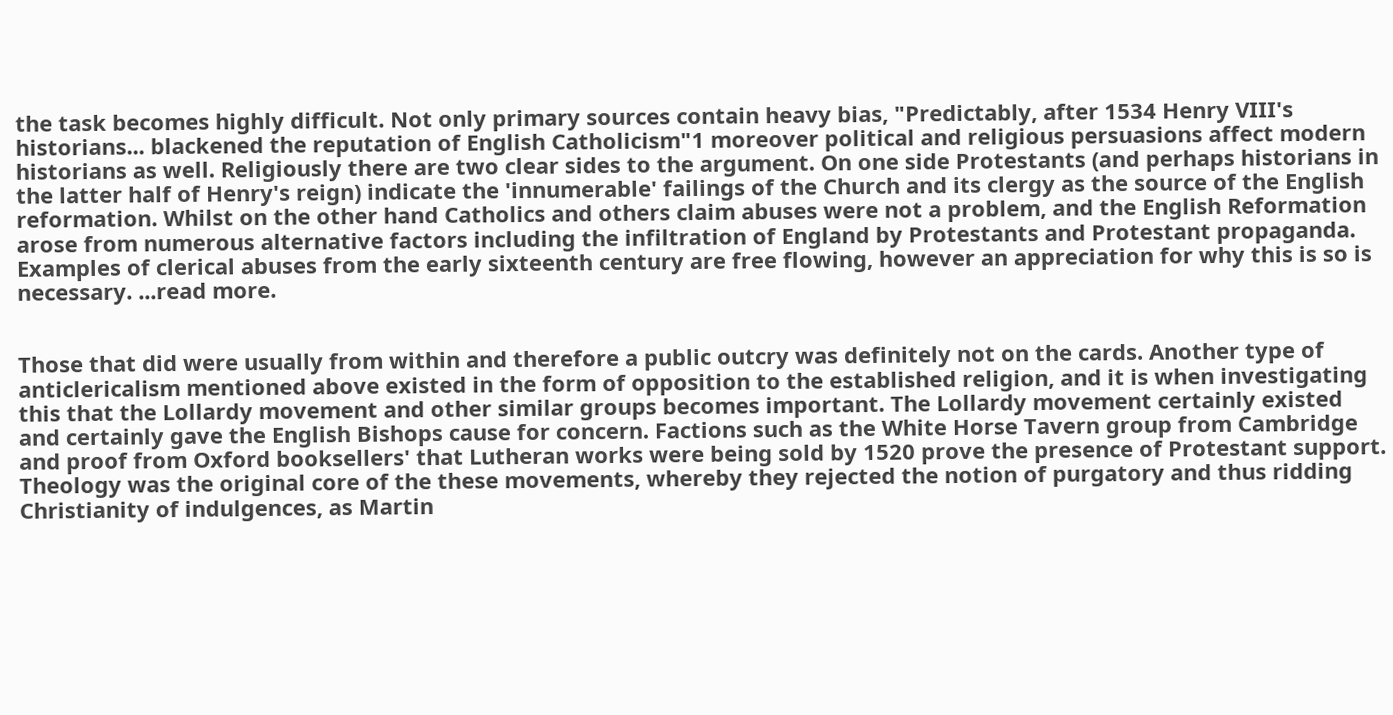the task becomes highly difficult. Not only primary sources contain heavy bias, "Predictably, after 1534 Henry VIII's historians... blackened the reputation of English Catholicism"1 moreover political and religious persuasions affect modern historians as well. Religiously there are two clear sides to the argument. On one side Protestants (and perhaps historians in the latter half of Henry's reign) indicate the 'innumerable' failings of the Church and its clergy as the source of the English reformation. Whilst on the other hand Catholics and others claim abuses were not a problem, and the English Reformation arose from numerous alternative factors including the infiltration of England by Protestants and Protestant propaganda. Examples of clerical abuses from the early sixteenth century are free flowing, however an appreciation for why this is so is necessary. ...read more.


Those that did were usually from within and therefore a public outcry was definitely not on the cards. Another type of anticlericalism mentioned above existed in the form of opposition to the established religion, and it is when investigating this that the Lollardy movement and other similar groups becomes important. The Lollardy movement certainly existed and certainly gave the English Bishops cause for concern. Factions such as the White Horse Tavern group from Cambridge and proof from Oxford booksellers' that Lutheran works were being sold by 1520 prove the presence of Protestant support. Theology was the original core of the these movements, whereby they rejected the notion of purgatory and thus ridding Christianity of indulgences, as Martin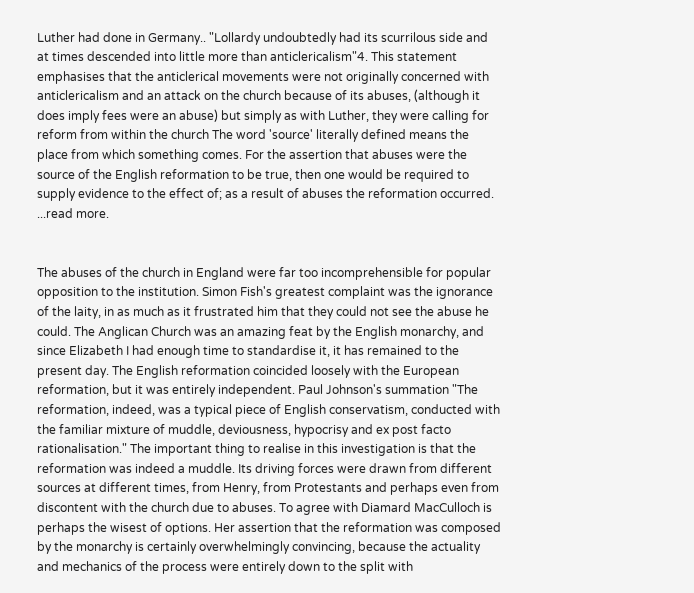Luther had done in Germany.. "Lollardy undoubtedly had its scurrilous side and at times descended into little more than anticlericalism"4. This statement emphasises that the anticlerical movements were not originally concerned with anticlericalism and an attack on the church because of its abuses, (although it does imply fees were an abuse) but simply as with Luther, they were calling for reform from within the church The word 'source' literally defined means the place from which something comes. For the assertion that abuses were the source of the English reformation to be true, then one would be required to supply evidence to the effect of; as a result of abuses the reformation occurred. ...read more.


The abuses of the church in England were far too incomprehensible for popular opposition to the institution. Simon Fish's greatest complaint was the ignorance of the laity, in as much as it frustrated him that they could not see the abuse he could. The Anglican Church was an amazing feat by the English monarchy, and since Elizabeth I had enough time to standardise it, it has remained to the present day. The English reformation coincided loosely with the European reformation, but it was entirely independent. Paul Johnson's summation "The reformation, indeed, was a typical piece of English conservatism, conducted with the familiar mixture of muddle, deviousness, hypocrisy and ex post facto rationalisation." The important thing to realise in this investigation is that the reformation was indeed a muddle. Its driving forces were drawn from different sources at different times, from Henry, from Protestants and perhaps even from discontent with the church due to abuses. To agree with Diamard MacCulloch is perhaps the wisest of options. Her assertion that the reformation was composed by the monarchy is certainly overwhelmingly convincing, because the actuality and mechanics of the process were entirely down to the split with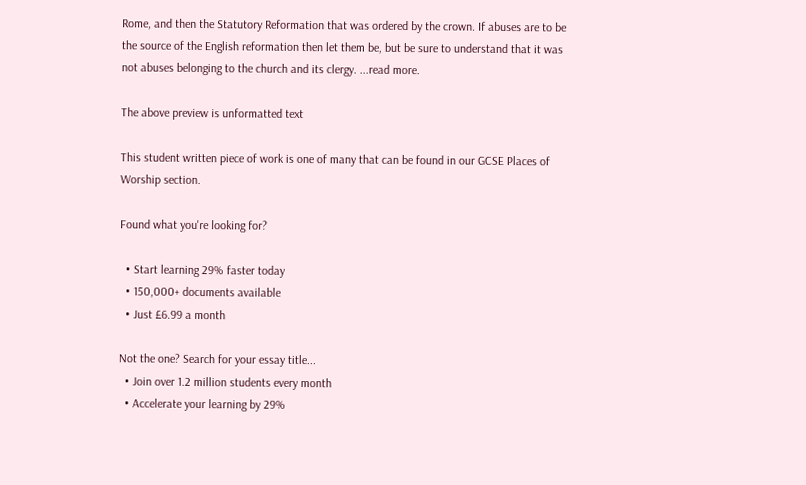Rome, and then the Statutory Reformation that was ordered by the crown. If abuses are to be the source of the English reformation then let them be, but be sure to understand that it was not abuses belonging to the church and its clergy. ...read more.

The above preview is unformatted text

This student written piece of work is one of many that can be found in our GCSE Places of Worship section.

Found what you're looking for?

  • Start learning 29% faster today
  • 150,000+ documents available
  • Just £6.99 a month

Not the one? Search for your essay title...
  • Join over 1.2 million students every month
  • Accelerate your learning by 29%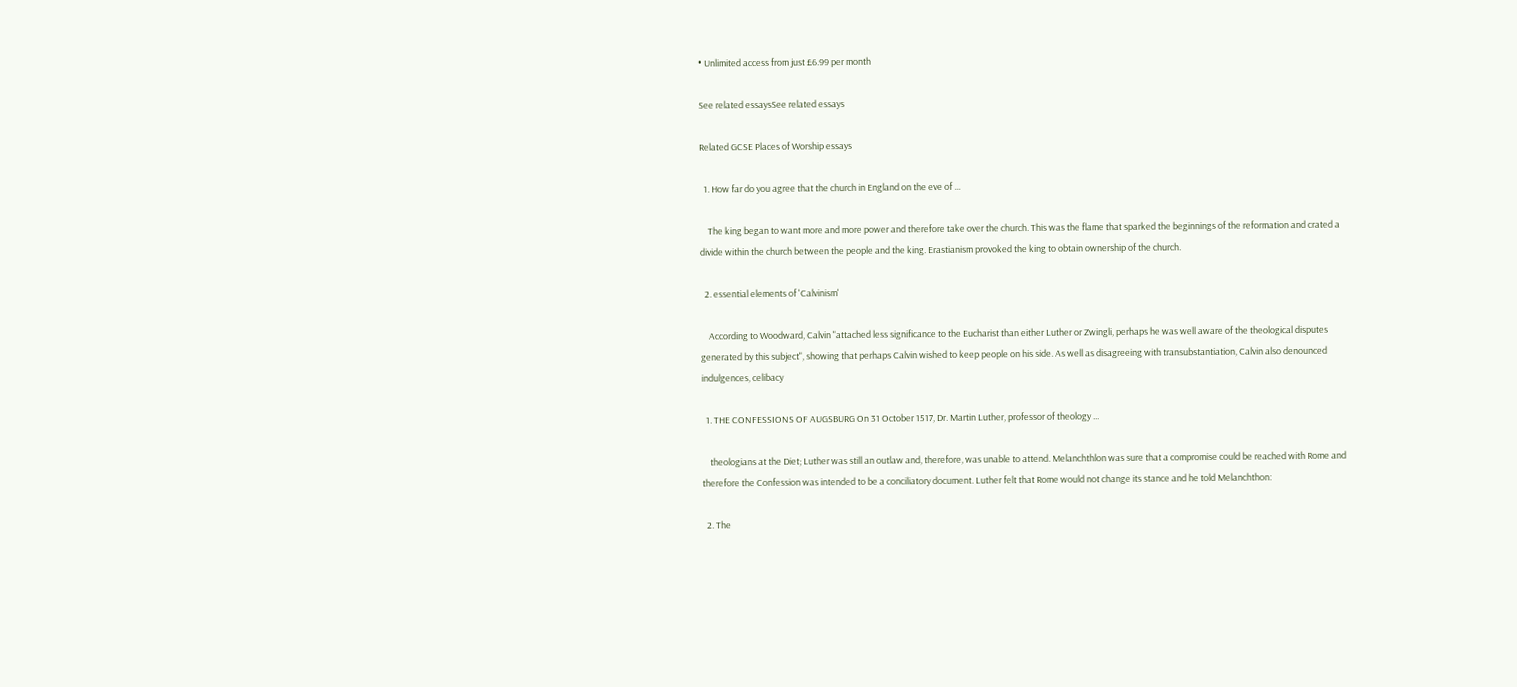• Unlimited access from just £6.99 per month

See related essaysSee related essays

Related GCSE Places of Worship essays

  1. How far do you agree that the church in England on the eve of ...

    The king began to want more and more power and therefore take over the church. This was the flame that sparked the beginnings of the reformation and crated a divide within the church between the people and the king. Erastianism provoked the king to obtain ownership of the church.

  2. essential elements of 'Calvinism'

    According to Woodward, Calvin "attached less significance to the Eucharist than either Luther or Zwingli, perhaps he was well aware of the theological disputes generated by this subject", showing that perhaps Calvin wished to keep people on his side. As well as disagreeing with transubstantiation, Calvin also denounced indulgences, celibacy

  1. THE CONFESSIONS OF AUGSBURG On 31 October 1517, Dr. Martin Luther, professor of theology ...

    theologians at the Diet; Luther was still an outlaw and, therefore, was unable to attend. Melanchthlon was sure that a compromise could be reached with Rome and therefore the Confession was intended to be a conciliatory document. Luther felt that Rome would not change its stance and he told Melanchthon:

  2. The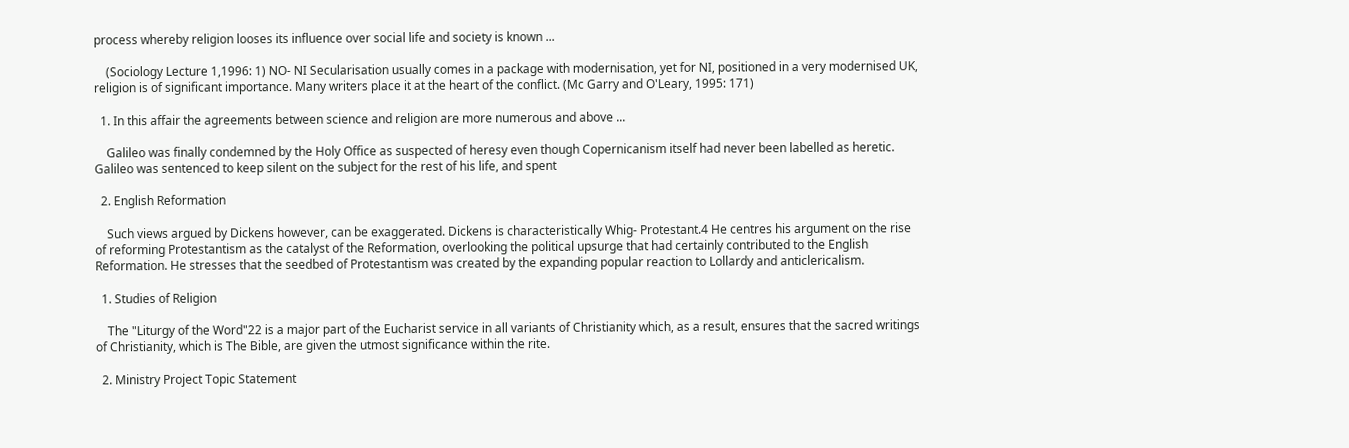process whereby religion looses its influence over social life and society is known ...

    (Sociology Lecture 1,1996: 1) NO- NI Secularisation usually comes in a package with modernisation, yet for NI, positioned in a very modernised UK, religion is of significant importance. Many writers place it at the heart of the conflict. (Mc Garry and O'Leary, 1995: 171)

  1. In this affair the agreements between science and religion are more numerous and above ...

    Galileo was finally condemned by the Holy Office as suspected of heresy even though Copernicanism itself had never been labelled as heretic. Galileo was sentenced to keep silent on the subject for the rest of his life, and spent

  2. English Reformation

    Such views argued by Dickens however, can be exaggerated. Dickens is characteristically Whig- Protestant.4 He centres his argument on the rise of reforming Protestantism as the catalyst of the Reformation, overlooking the political upsurge that had certainly contributed to the English Reformation. He stresses that the seedbed of Protestantism was created by the expanding popular reaction to Lollardy and anticlericalism.

  1. Studies of Religion

    The "Liturgy of the Word"22 is a major part of the Eucharist service in all variants of Christianity which, as a result, ensures that the sacred writings of Christianity, which is The Bible, are given the utmost significance within the rite.

  2. Ministry Project Topic Statement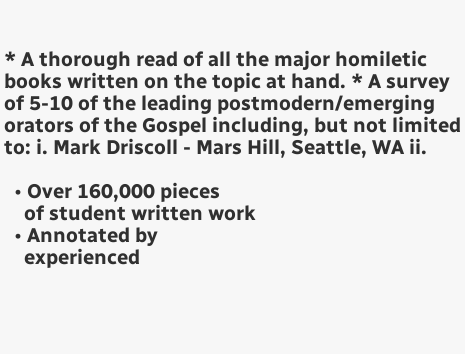* A thorough read of all the major homiletic books written on the topic at hand. * A survey of 5-10 of the leading postmodern/emerging orators of the Gospel including, but not limited to: i. Mark Driscoll - Mars Hill, Seattle, WA ii.

  • Over 160,000 pieces
    of student written work
  • Annotated by
    experienced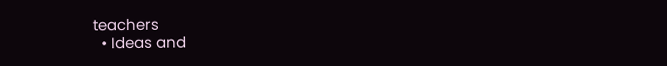teachers
  • Ideas and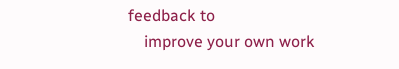feedback to
    improve your own work